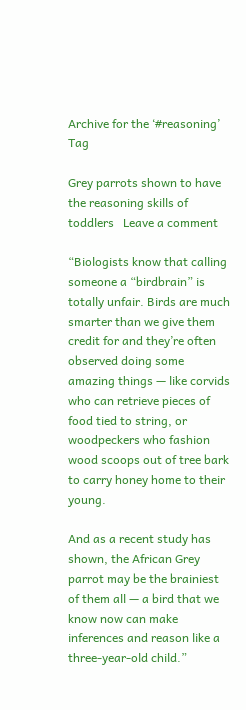Archive for the ‘#reasoning’ Tag

Grey parrots shown to have the reasoning skills of toddlers   Leave a comment

“Biologists know that calling someone a “birdbrain” is totally unfair. Birds are much smarter than we give them credit for and they’re often observed doing some amazing things — like corvids who can retrieve pieces of food tied to string, or woodpeckers who fashion wood scoops out of tree bark to carry honey home to their young.

And as a recent study has shown, the African Grey parrot may be the brainiest of them all — a bird that we know now can make inferences and reason like a three-year-old child.”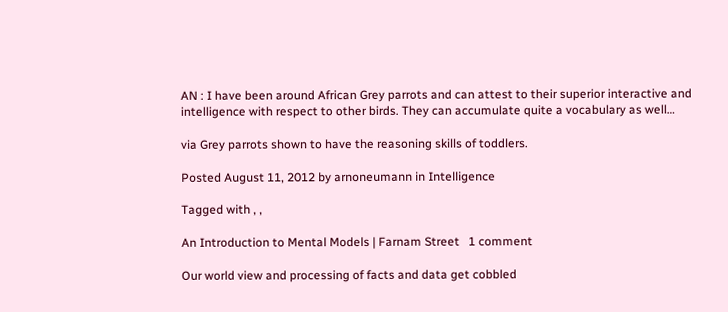AN : I have been around African Grey parrots and can attest to their superior interactive and intelligence with respect to other birds. They can accumulate quite a vocabulary as well…

via Grey parrots shown to have the reasoning skills of toddlers.

Posted August 11, 2012 by arnoneumann in Intelligence

Tagged with , ,

An Introduction to Mental Models | Farnam Street   1 comment

Our world view and processing of facts and data get cobbled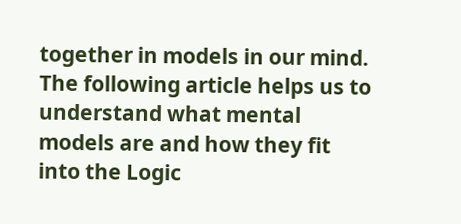together in models in our mind. The following article helps us to understand what mental models are and how they fit into the Logic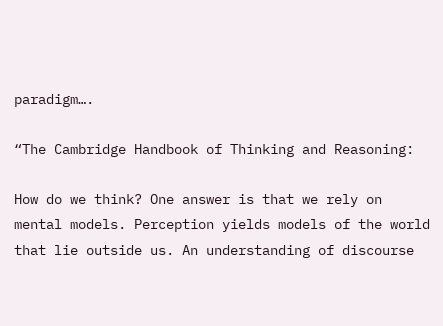paradigm….

“The Cambridge Handbook of Thinking and Reasoning:

How do we think? One answer is that we rely on mental models. Perception yields models of the world that lie outside us. An understanding of discourse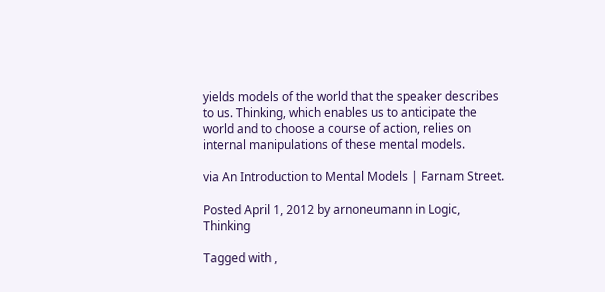yields models of the world that the speaker describes to us. Thinking, which enables us to anticipate the world and to choose a course of action, relies on internal manipulations of these mental models.

via An Introduction to Mental Models | Farnam Street.

Posted April 1, 2012 by arnoneumann in Logic, Thinking

Tagged with ,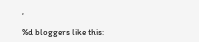,

%d bloggers like this: